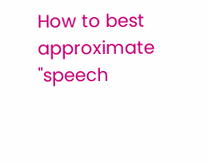How to best approximate "speech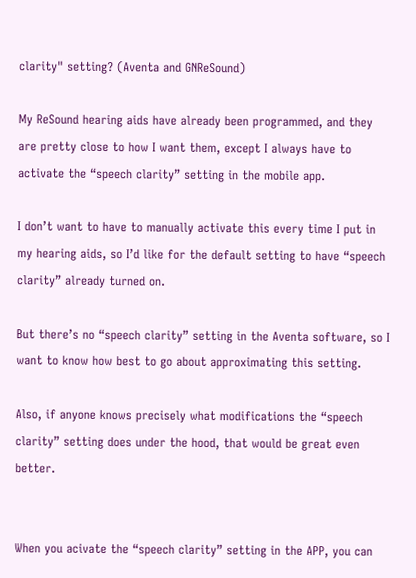clarity" setting? (Aventa and GNReSound)

My ReSound hearing aids have already been programmed, and they are pretty close to how I want them, except I always have to activate the “speech clarity” setting in the mobile app.

I don’t want to have to manually activate this every time I put in my hearing aids, so I’d like for the default setting to have “speech clarity” already turned on.

But there’s no “speech clarity” setting in the Aventa software, so I want to know how best to go about approximating this setting.

Also, if anyone knows precisely what modifications the “speech clarity” setting does under the hood, that would be great even better.


When you acivate the “speech clarity” setting in the APP, you can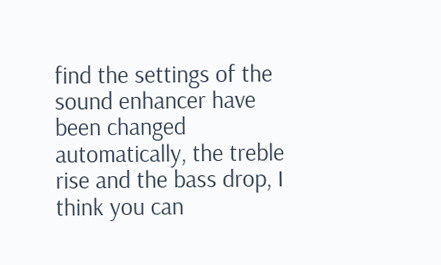find the settings of the sound enhancer have been changed automatically, the treble rise and the bass drop, I think you can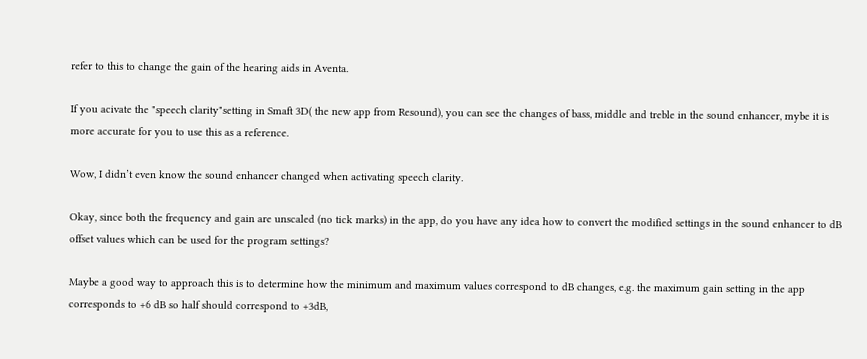refer to this to change the gain of the hearing aids in Aventa.

If you acivate the "speech clarity"setting in Smaft 3D( the new app from Resound), you can see the changes of bass, middle and treble in the sound enhancer, mybe it is more accurate for you to use this as a reference.

Wow, I didn’t even know the sound enhancer changed when activating speech clarity.

Okay, since both the frequency and gain are unscaled (no tick marks) in the app, do you have any idea how to convert the modified settings in the sound enhancer to dB offset values which can be used for the program settings?

Maybe a good way to approach this is to determine how the minimum and maximum values correspond to dB changes, e.g. the maximum gain setting in the app corresponds to +6 dB so half should correspond to +3dB,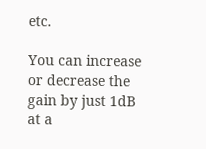etc.

You can increase or decrease the gain by just 1dB at a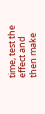time, test the effect and then make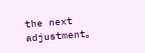the next adjustment。